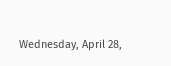Wednesday, April 28,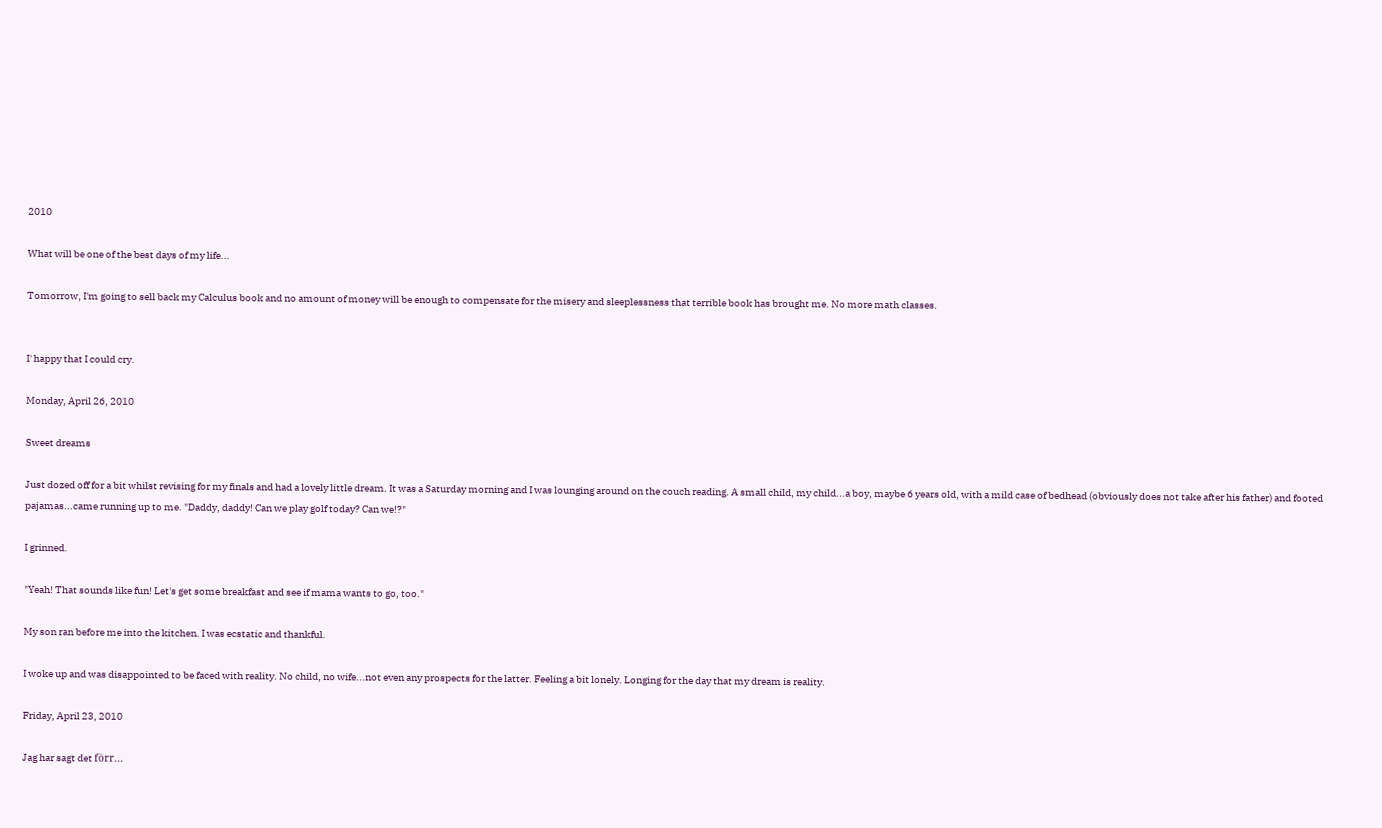2010

What will be one of the best days of my life...

Tomorrow, I'm going to sell back my Calculus book and no amount of money will be enough to compensate for the misery and sleeplessness that terrible book has brought me. No more math classes.


I' happy that I could cry.

Monday, April 26, 2010

Sweet dreams

Just dozed off for a bit whilst revising for my finals and had a lovely little dream. It was a Saturday morning and I was lounging around on the couch reading. A small child, my child...a boy, maybe 6 years old, with a mild case of bedhead (obviously does not take after his father) and footed pajamas...came running up to me. "Daddy, daddy! Can we play golf today? Can we!?"

I grinned.

"Yeah! That sounds like fun! Let's get some breakfast and see if mama wants to go, too."

My son ran before me into the kitchen. I was ecstatic and thankful.

I woke up and was disappointed to be faced with reality. No child, no wife...not even any prospects for the latter. Feeling a bit lonely. Longing for the day that my dream is reality.

Friday, April 23, 2010

Jag har sagt det förr...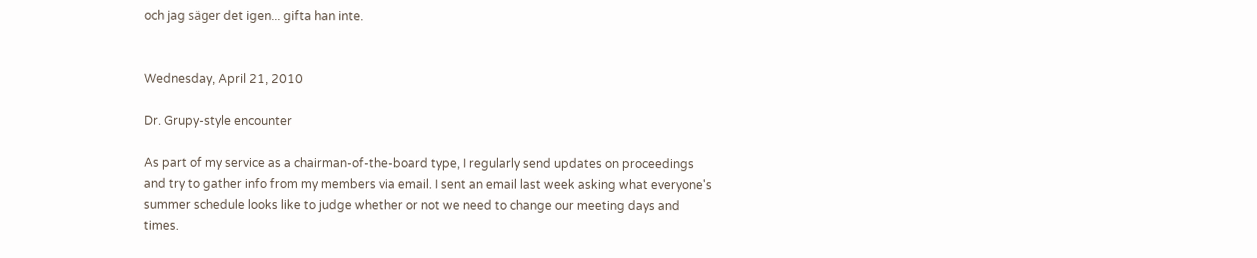och jag säger det igen... gifta han inte.


Wednesday, April 21, 2010

Dr. Grupy-style encounter

As part of my service as a chairman-of-the-board type, I regularly send updates on proceedings and try to gather info from my members via email. I sent an email last week asking what everyone's summer schedule looks like to judge whether or not we need to change our meeting days and times.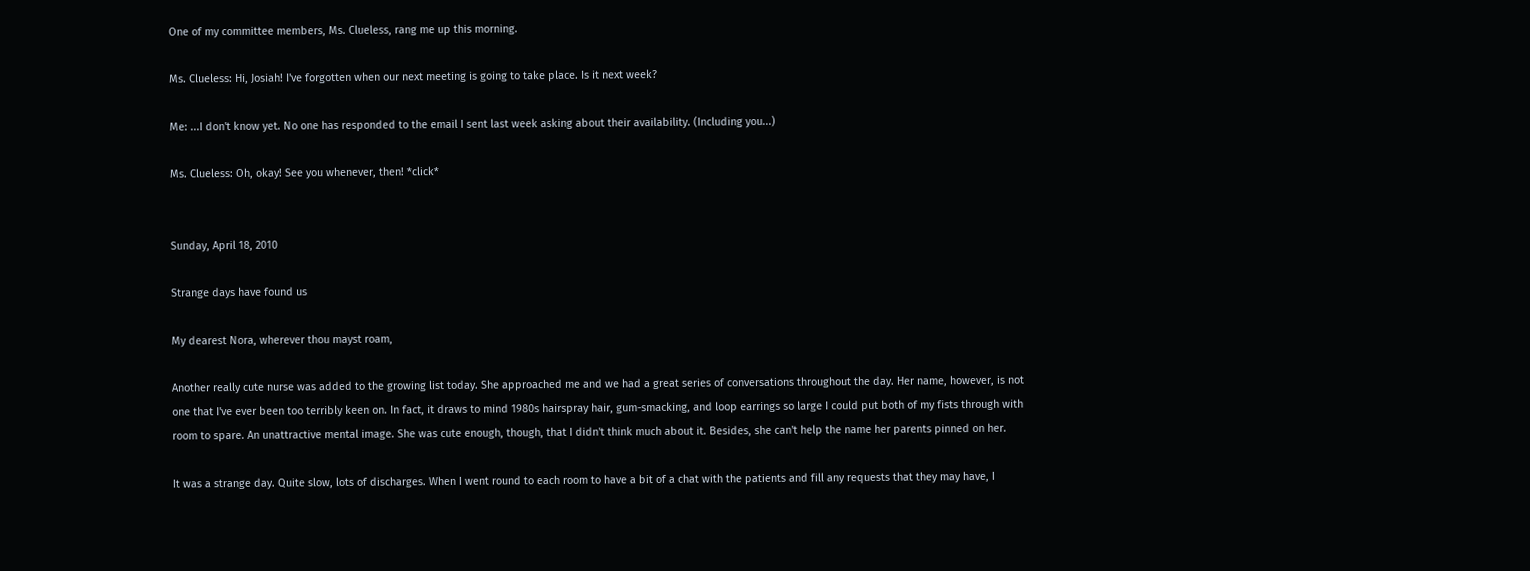One of my committee members, Ms. Clueless, rang me up this morning.

Ms. Clueless: Hi, Josiah! I've forgotten when our next meeting is going to take place. Is it next week?

Me: ...I don't know yet. No one has responded to the email I sent last week asking about their availability. (Including you...)

Ms. Clueless: Oh, okay! See you whenever, then! *click*


Sunday, April 18, 2010

Strange days have found us

My dearest Nora, wherever thou mayst roam,

Another really cute nurse was added to the growing list today. She approached me and we had a great series of conversations throughout the day. Her name, however, is not one that I've ever been too terribly keen on. In fact, it draws to mind 1980s hairspray hair, gum-smacking, and loop earrings so large I could put both of my fists through with room to spare. An unattractive mental image. She was cute enough, though, that I didn't think much about it. Besides, she can't help the name her parents pinned on her.

It was a strange day. Quite slow, lots of discharges. When I went round to each room to have a bit of a chat with the patients and fill any requests that they may have, I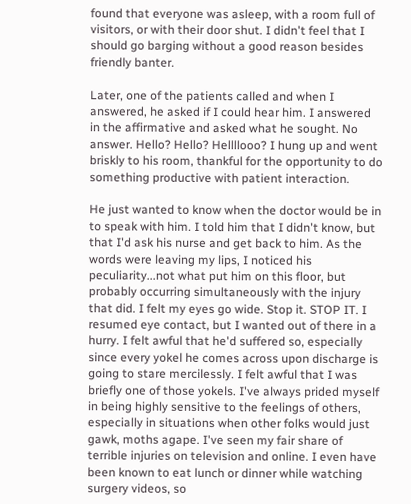found that everyone was asleep, with a room full of visitors, or with their door shut. I didn't feel that I should go barging without a good reason besides friendly banter.

Later, one of the patients called and when I answered, he asked if I could hear him. I answered in the affirmative and asked what he sought. No answer. Hello? Hello? Hellllooo? I hung up and went briskly to his room, thankful for the opportunity to do something productive with patient interaction.

He just wanted to know when the doctor would be in to speak with him. I told him that I didn't know, but that I'd ask his nurse and get back to him. As the words were leaving my lips, I noticed his peculiarity...not what put him on this floor, but probably occurring simultaneously with the injury that did. I felt my eyes go wide. Stop it. STOP IT. I resumed eye contact, but I wanted out of there in a hurry. I felt awful that he'd suffered so, especially since every yokel he comes across upon discharge is going to stare mercilessly. I felt awful that I was briefly one of those yokels. I've always prided myself in being highly sensitive to the feelings of others, especially in situations when other folks would just gawk, moths agape. I've seen my fair share of terrible injuries on television and online. I even have been known to eat lunch or dinner while watching surgery videos, so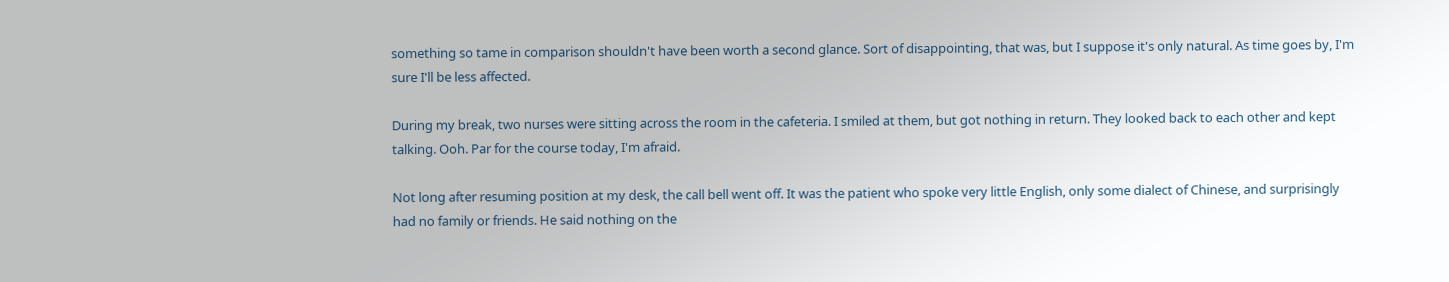something so tame in comparison shouldn't have been worth a second glance. Sort of disappointing, that was, but I suppose it's only natural. As time goes by, I'm sure I'll be less affected.

During my break, two nurses were sitting across the room in the cafeteria. I smiled at them, but got nothing in return. They looked back to each other and kept talking. Ooh. Par for the course today, I'm afraid.

Not long after resuming position at my desk, the call bell went off. It was the patient who spoke very little English, only some dialect of Chinese, and surprisingly had no family or friends. He said nothing on the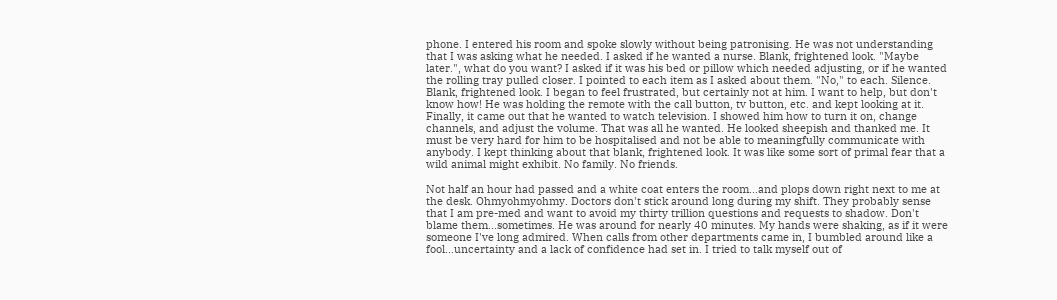phone. I entered his room and spoke slowly without being patronising. He was not understanding that I was asking what he needed. I asked if he wanted a nurse. Blank, frightened look. "Maybe later.", what do you want? I asked if it was his bed or pillow which needed adjusting, or if he wanted the rolling tray pulled closer. I pointed to each item as I asked about them. "No," to each. Silence. Blank, frightened look. I began to feel frustrated, but certainly not at him. I want to help, but don't know how! He was holding the remote with the call button, tv button, etc. and kept looking at it. Finally, it came out that he wanted to watch television. I showed him how to turn it on, change channels, and adjust the volume. That was all he wanted. He looked sheepish and thanked me. It must be very hard for him to be hospitalised and not be able to meaningfully communicate with anybody. I kept thinking about that blank, frightened look. It was like some sort of primal fear that a wild animal might exhibit. No family. No friends.

Not half an hour had passed and a white coat enters the room...and plops down right next to me at the desk. Ohmyohmyohmy. Doctors don't stick around long during my shift. They probably sense that I am pre-med and want to avoid my thirty trillion questions and requests to shadow. Don't blame them...sometimes. He was around for nearly 40 minutes. My hands were shaking, as if it were someone I've long admired. When calls from other departments came in, I bumbled around like a fool...uncertainty and a lack of confidence had set in. I tried to talk myself out of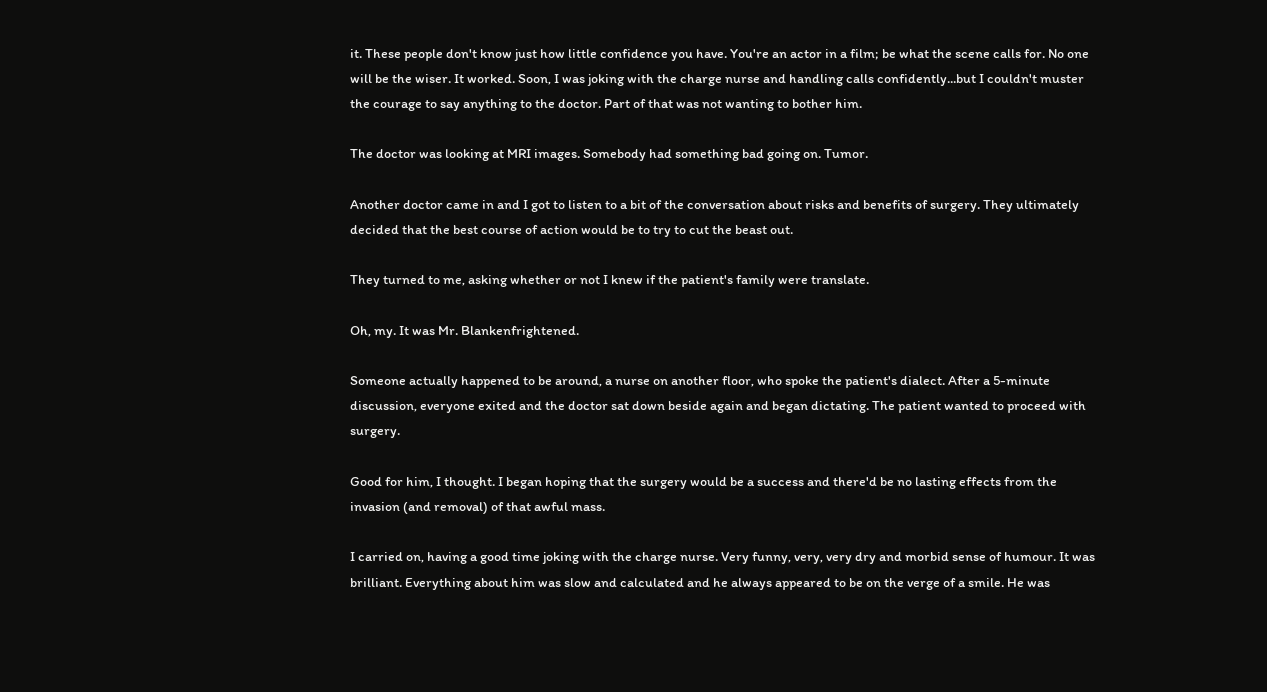it. These people don't know just how little confidence you have. You're an actor in a film; be what the scene calls for. No one will be the wiser. It worked. Soon, I was joking with the charge nurse and handling calls confidently...but I couldn't muster the courage to say anything to the doctor. Part of that was not wanting to bother him.

The doctor was looking at MRI images. Somebody had something bad going on. Tumor.

Another doctor came in and I got to listen to a bit of the conversation about risks and benefits of surgery. They ultimately decided that the best course of action would be to try to cut the beast out.

They turned to me, asking whether or not I knew if the patient's family were translate.

Oh, my. It was Mr. Blankenfrightened.

Someone actually happened to be around, a nurse on another floor, who spoke the patient's dialect. After a 5-minute discussion, everyone exited and the doctor sat down beside again and began dictating. The patient wanted to proceed with surgery.

Good for him, I thought. I began hoping that the surgery would be a success and there'd be no lasting effects from the invasion (and removal) of that awful mass.

I carried on, having a good time joking with the charge nurse. Very funny, very, very dry and morbid sense of humour. It was brilliant. Everything about him was slow and calculated and he always appeared to be on the verge of a smile. He was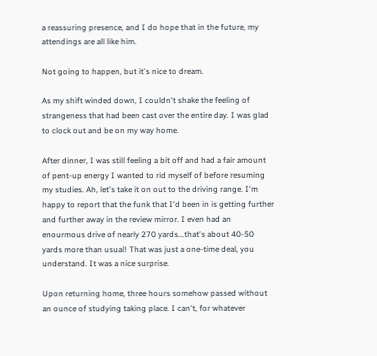a reassuring presence, and I do hope that in the future, my attendings are all like him.

Not going to happen, but it's nice to dream.

As my shift winded down, I couldn't shake the feeling of strangeness that had been cast over the entire day. I was glad to clock out and be on my way home.

After dinner, I was still feeling a bit off and had a fair amount of pent-up energy I wanted to rid myself of before resuming my studies. Ah, let's take it on out to the driving range. I'm happy to report that the funk that I'd been in is getting further and further away in the review mirror. I even had an enourmous drive of nearly 270 yards...that's about 40-50 yards more than usual! That was just a one-time deal, you understand. It was a nice surprise.

Upon returning home, three hours somehow passed without an ounce of studying taking place. I can't, for whatever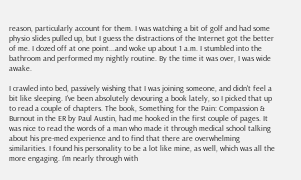reason, particularly account for them. I was watching a bit of golf and had some physio slides pulled up, but I guess the distractions of the Internet got the better of me. I dozed off at one point...and woke up about 1 a.m. I stumbled into the bathroom and performed my nightly routine. By the time it was over, I was wide awake.

I crawled into bed, passively wishing that I was joining someone, and didn't feel a bit like sleeping. I've been absolutely devouring a book lately, so I picked that up to read a couple of chapters. The book, Something for the Pain: Compassion & Burnout in the ER by Paul Austin, had me hooked in the first couple of pages. It was nice to read the words of a man who made it through medical school talking about his pre-med experience and to find that there are overwhelming similarities. I found his personality to be a lot like mine, as well, which was all the more engaging. I'm nearly through with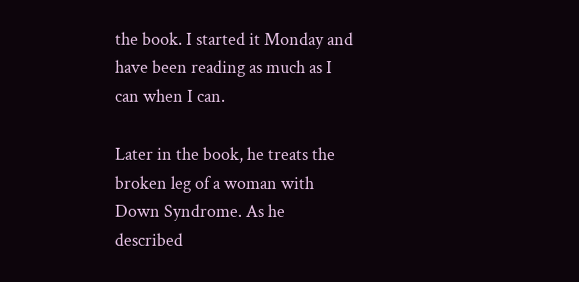the book. I started it Monday and have been reading as much as I can when I can.

Later in the book, he treats the broken leg of a woman with Down Syndrome. As he described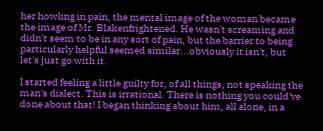her howling in pain, the mental image of the woman became the image of Mr. Blakenfrightened. He wasn't screaming and didn't seem to be in any sort of pain, but the barrier to being particularly helpful seemed similar...obviously it isn't, but let's just go with it.

I started feeling a little guilty for, of all things, not speaking the man's dialect. This is irrational. There is nothing you could've done about that! I began thinking about him, all alone, in a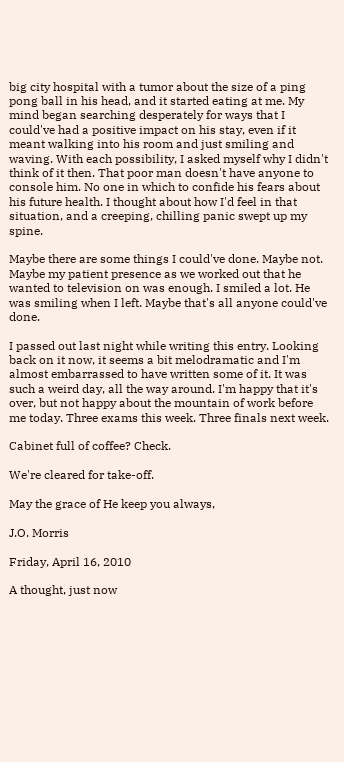big city hospital with a tumor about the size of a ping pong ball in his head, and it started eating at me. My mind began searching desperately for ways that I could've had a positive impact on his stay, even if it meant walking into his room and just smiling and waving. With each possibility, I asked myself why I didn't think of it then. That poor man doesn't have anyone to console him. No one in which to confide his fears about his future health. I thought about how I'd feel in that situation, and a creeping, chilling panic swept up my spine.

Maybe there are some things I could've done. Maybe not. Maybe my patient presence as we worked out that he wanted to television on was enough. I smiled a lot. He was smiling when I left. Maybe that's all anyone could've done.

I passed out last night while writing this entry. Looking back on it now, it seems a bit melodramatic and I'm almost embarrassed to have written some of it. It was such a weird day, all the way around. I'm happy that it's over, but not happy about the mountain of work before me today. Three exams this week. Three finals next week.

Cabinet full of coffee? Check.

We're cleared for take-off.

May the grace of He keep you always,

J.O. Morris

Friday, April 16, 2010

A thought, just now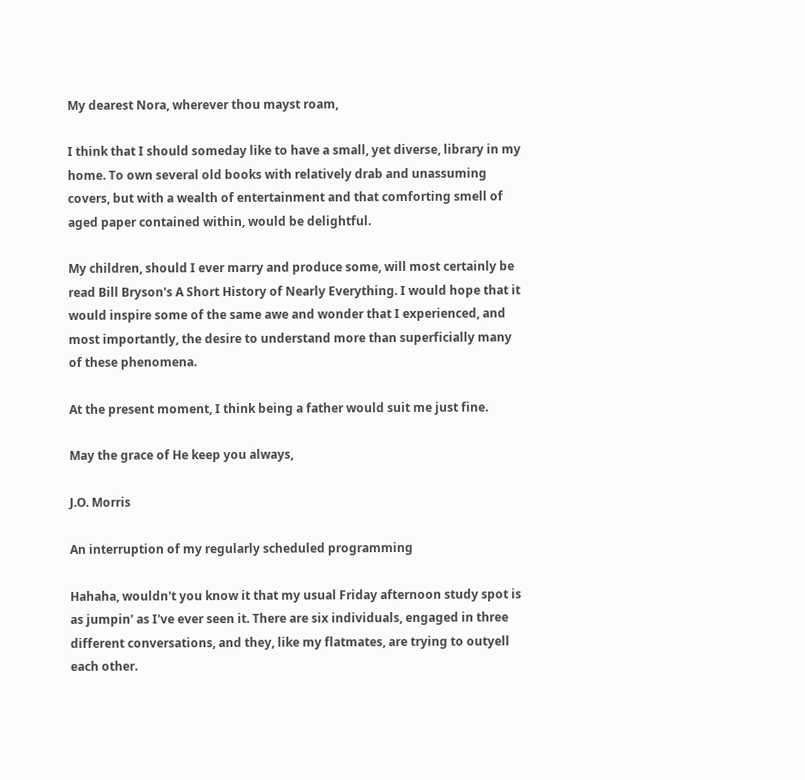My dearest Nora, wherever thou mayst roam,

I think that I should someday like to have a small, yet diverse, library in my home. To own several old books with relatively drab and unassuming covers, but with a wealth of entertainment and that comforting smell of aged paper contained within, would be delightful.

My children, should I ever marry and produce some, will most certainly be read Bill Bryson's A Short History of Nearly Everything. I would hope that it would inspire some of the same awe and wonder that I experienced, and most importantly, the desire to understand more than superficially many of these phenomena.

At the present moment, I think being a father would suit me just fine.

May the grace of He keep you always,

J.O. Morris

An interruption of my regularly scheduled programming

Hahaha, wouldn't you know it that my usual Friday afternoon study spot is as jumpin' as I've ever seen it. There are six individuals, engaged in three different conversations, and they, like my flatmates, are trying to outyell each other.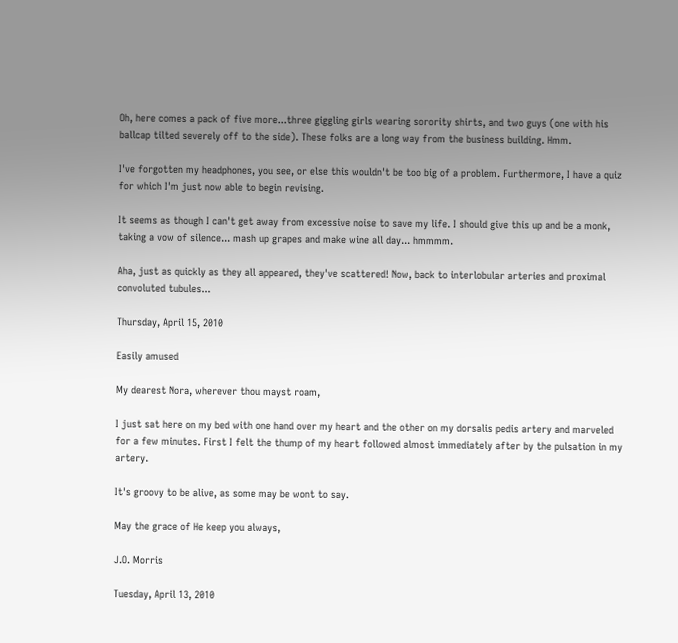Oh, here comes a pack of five more...three giggling girls wearing sorority shirts, and two guys (one with his ballcap tilted severely off to the side). These folks are a long way from the business building. Hmm.

I've forgotten my headphones, you see, or else this wouldn't be too big of a problem. Furthermore, I have a quiz for which I'm just now able to begin revising.

It seems as though I can't get away from excessive noise to save my life. I should give this up and be a monk, taking a vow of silence... mash up grapes and make wine all day... hmmmm.

Aha, just as quickly as they all appeared, they've scattered! Now, back to interlobular arteries and proximal convoluted tubules...

Thursday, April 15, 2010

Easily amused

My dearest Nora, wherever thou mayst roam,

I just sat here on my bed with one hand over my heart and the other on my dorsalis pedis artery and marveled for a few minutes. First I felt the thump of my heart followed almost immediately after by the pulsation in my artery.

It's groovy to be alive, as some may be wont to say.

May the grace of He keep you always,

J.O. Morris

Tuesday, April 13, 2010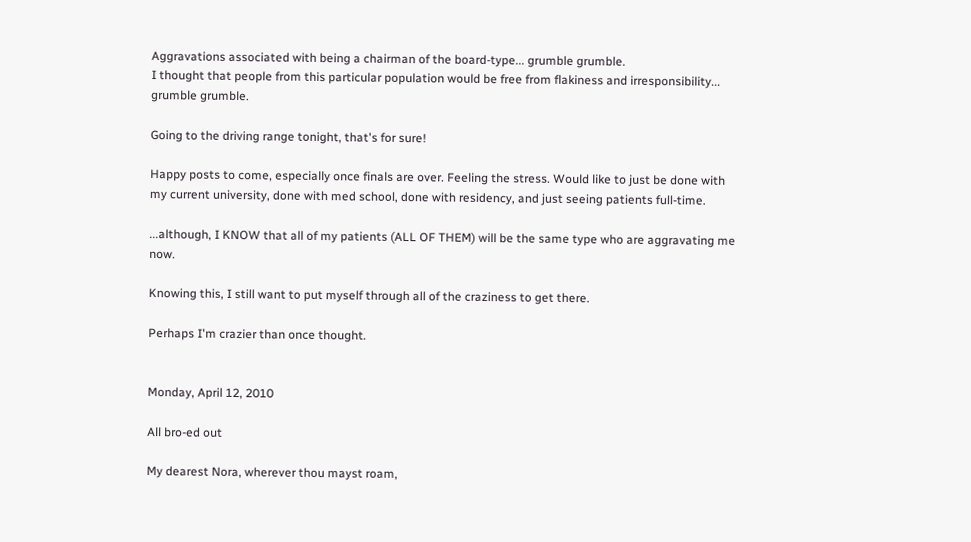Aggravations associated with being a chairman of the board-type... grumble grumble.
I thought that people from this particular population would be free from flakiness and irresponsibility... grumble grumble.

Going to the driving range tonight, that's for sure!

Happy posts to come, especially once finals are over. Feeling the stress. Would like to just be done with my current university, done with med school, done with residency, and just seeing patients full-time.

...although, I KNOW that all of my patients (ALL OF THEM) will be the same type who are aggravating me now.

Knowing this, I still want to put myself through all of the craziness to get there.

Perhaps I'm crazier than once thought.


Monday, April 12, 2010

All bro-ed out

My dearest Nora, wherever thou mayst roam,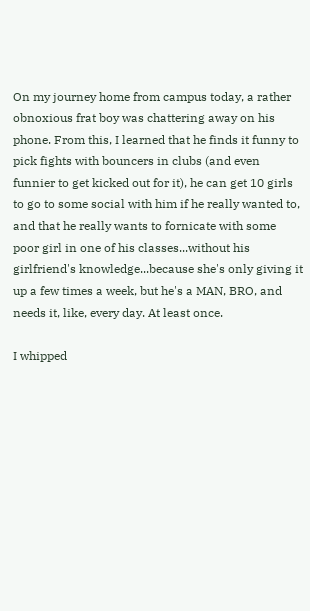On my journey home from campus today, a rather obnoxious frat boy was chattering away on his phone. From this, I learned that he finds it funny to pick fights with bouncers in clubs (and even funnier to get kicked out for it), he can get 10 girls to go to some social with him if he really wanted to, and that he really wants to fornicate with some poor girl in one of his classes...without his girlfriend's knowledge...because she's only giving it up a few times a week, but he's a MAN, BRO, and needs it, like, every day. At least once.

I whipped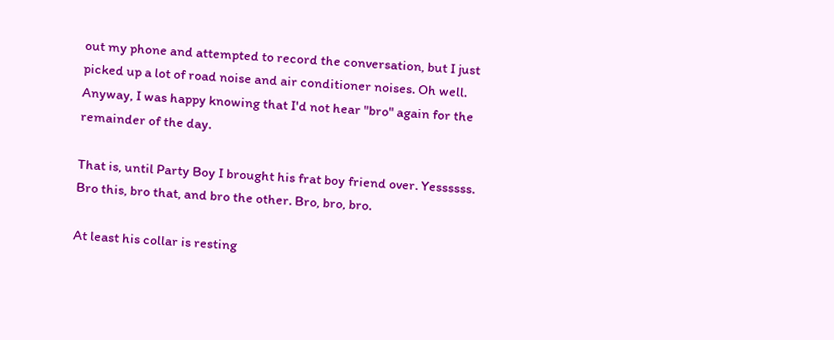out my phone and attempted to record the conversation, but I just picked up a lot of road noise and air conditioner noises. Oh well. Anyway, I was happy knowing that I'd not hear "bro" again for the remainder of the day.

That is, until Party Boy I brought his frat boy friend over. Yessssss. Bro this, bro that, and bro the other. Bro, bro, bro.

At least his collar is resting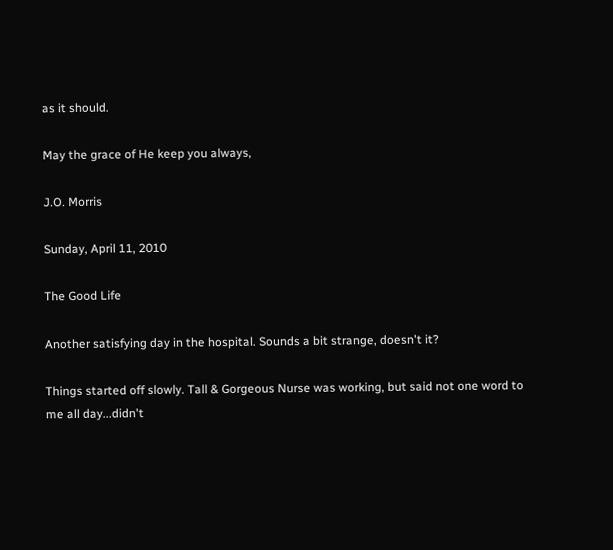as it should.

May the grace of He keep you always,

J.O. Morris

Sunday, April 11, 2010

The Good Life

Another satisfying day in the hospital. Sounds a bit strange, doesn't it?

Things started off slowly. Tall & Gorgeous Nurse was working, but said not one word to me all day...didn't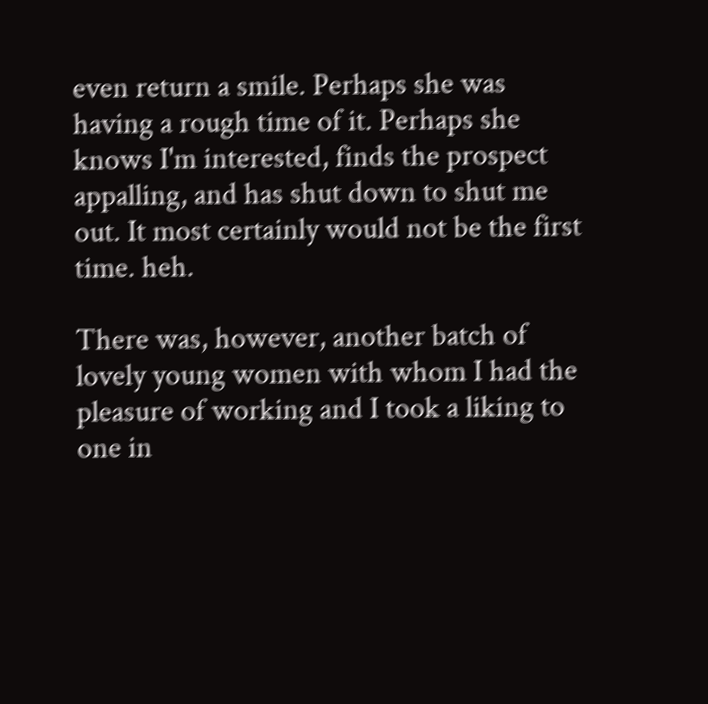even return a smile. Perhaps she was having a rough time of it. Perhaps she knows I'm interested, finds the prospect appalling, and has shut down to shut me out. It most certainly would not be the first time. heh.

There was, however, another batch of lovely young women with whom I had the pleasure of working and I took a liking to one in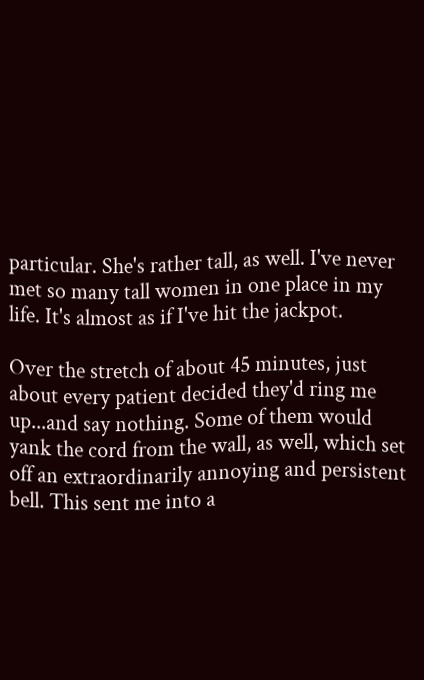particular. She's rather tall, as well. I've never met so many tall women in one place in my life. It's almost as if I've hit the jackpot.

Over the stretch of about 45 minutes, just about every patient decided they'd ring me up...and say nothing. Some of them would yank the cord from the wall, as well, which set off an extraordinarily annoying and persistent bell. This sent me into a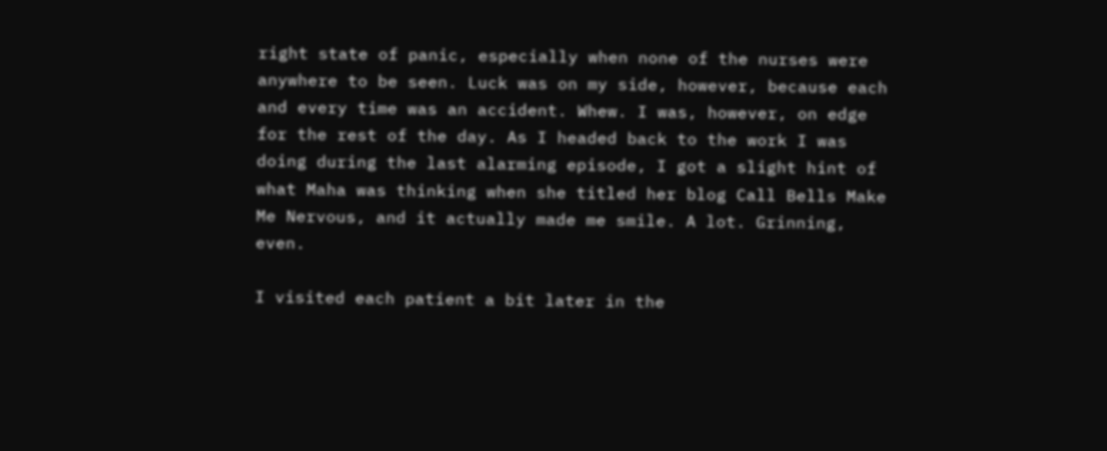right state of panic, especially when none of the nurses were anywhere to be seen. Luck was on my side, however, because each and every time was an accident. Whew. I was, however, on edge for the rest of the day. As I headed back to the work I was doing during the last alarming episode, I got a slight hint of what Maha was thinking when she titled her blog Call Bells Make Me Nervous, and it actually made me smile. A lot. Grinning, even.

I visited each patient a bit later in the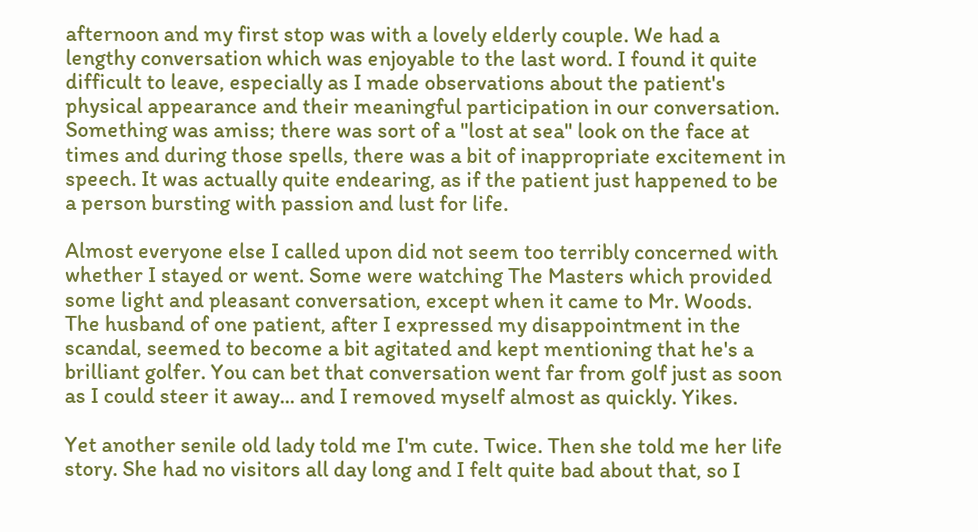afternoon and my first stop was with a lovely elderly couple. We had a lengthy conversation which was enjoyable to the last word. I found it quite difficult to leave, especially as I made observations about the patient's physical appearance and their meaningful participation in our conversation. Something was amiss; there was sort of a "lost at sea" look on the face at times and during those spells, there was a bit of inappropriate excitement in speech. It was actually quite endearing, as if the patient just happened to be a person bursting with passion and lust for life.

Almost everyone else I called upon did not seem too terribly concerned with whether I stayed or went. Some were watching The Masters which provided some light and pleasant conversation, except when it came to Mr. Woods. The husband of one patient, after I expressed my disappointment in the scandal, seemed to become a bit agitated and kept mentioning that he's a brilliant golfer. You can bet that conversation went far from golf just as soon as I could steer it away... and I removed myself almost as quickly. Yikes.

Yet another senile old lady told me I'm cute. Twice. Then she told me her life story. She had no visitors all day long and I felt quite bad about that, so I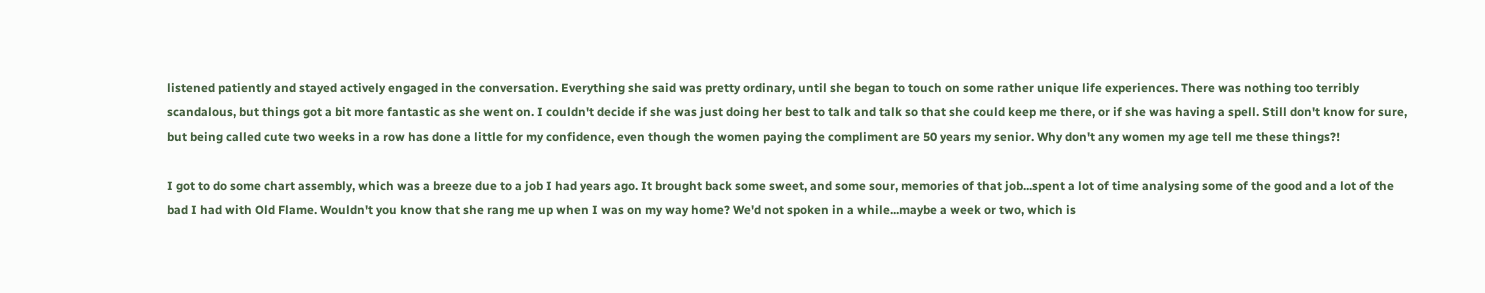listened patiently and stayed actively engaged in the conversation. Everything she said was pretty ordinary, until she began to touch on some rather unique life experiences. There was nothing too terribly scandalous, but things got a bit more fantastic as she went on. I couldn't decide if she was just doing her best to talk and talk so that she could keep me there, or if she was having a spell. Still don't know for sure, but being called cute two weeks in a row has done a little for my confidence, even though the women paying the compliment are 50 years my senior. Why don't any women my age tell me these things?!

I got to do some chart assembly, which was a breeze due to a job I had years ago. It brought back some sweet, and some sour, memories of that job...spent a lot of time analysing some of the good and a lot of the bad I had with Old Flame. Wouldn't you know that she rang me up when I was on my way home? We'd not spoken in a while...maybe a week or two, which is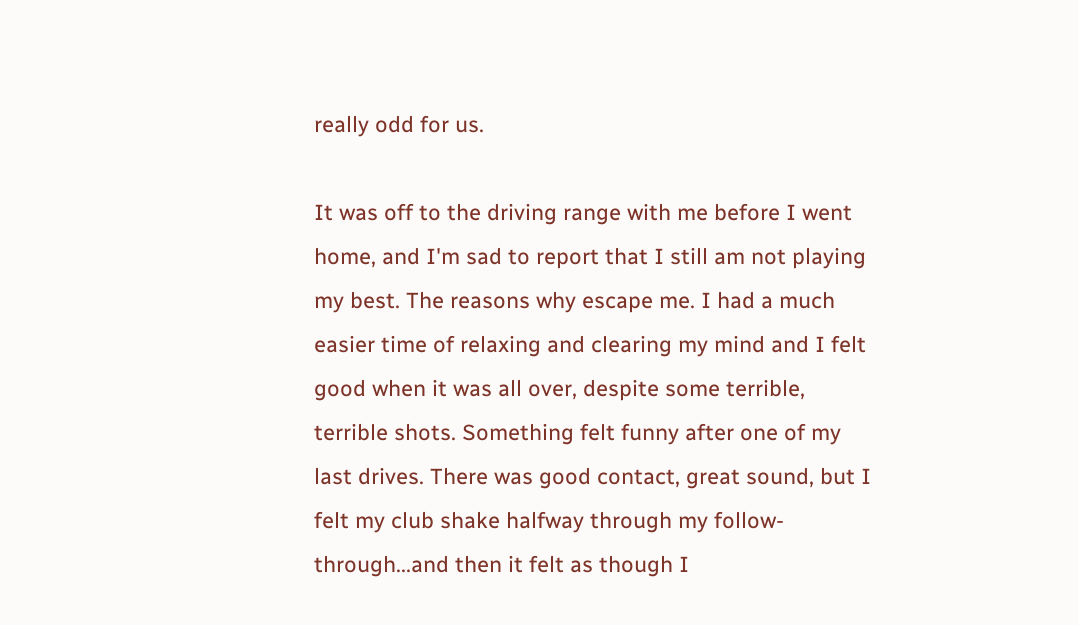really odd for us.

It was off to the driving range with me before I went home, and I'm sad to report that I still am not playing my best. The reasons why escape me. I had a much easier time of relaxing and clearing my mind and I felt good when it was all over, despite some terrible, terrible shots. Something felt funny after one of my last drives. There was good contact, great sound, but I felt my club shake halfway through my follow-through...and then it felt as though I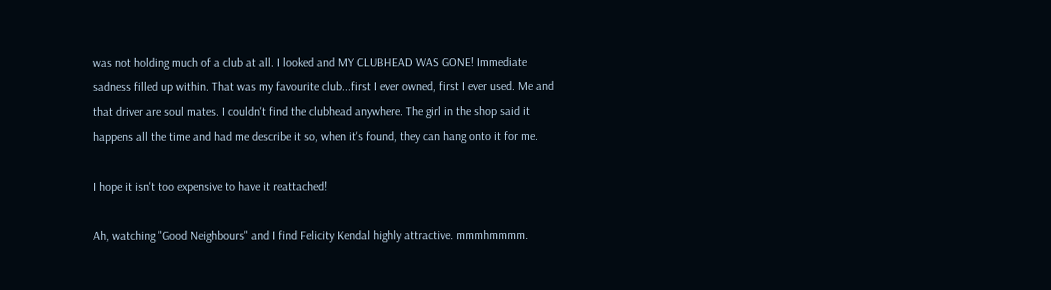was not holding much of a club at all. I looked and MY CLUBHEAD WAS GONE! Immediate sadness filled up within. That was my favourite club...first I ever owned, first I ever used. Me and that driver are soul mates. I couldn't find the clubhead anywhere. The girl in the shop said it happens all the time and had me describe it so, when it's found, they can hang onto it for me.

I hope it isn't too expensive to have it reattached!

Ah, watching "Good Neighbours" and I find Felicity Kendal highly attractive. mmmhmmmm.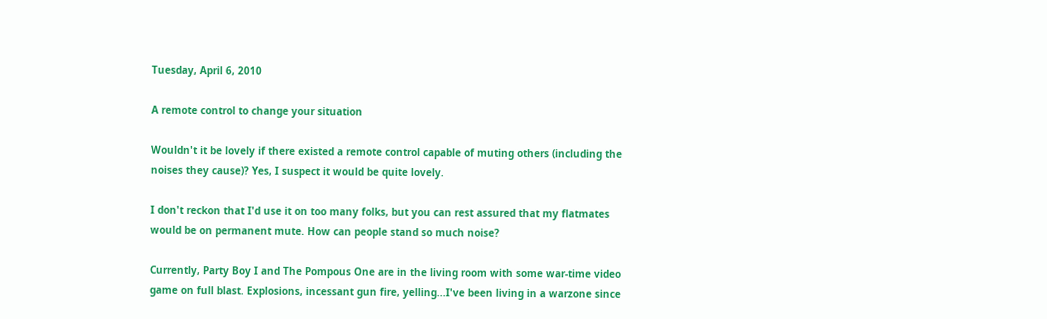Tuesday, April 6, 2010

A remote control to change your situation

Wouldn't it be lovely if there existed a remote control capable of muting others (including the noises they cause)? Yes, I suspect it would be quite lovely.

I don't reckon that I'd use it on too many folks, but you can rest assured that my flatmates would be on permanent mute. How can people stand so much noise?

Currently, Party Boy I and The Pompous One are in the living room with some war-time video game on full blast. Explosions, incessant gun fire, yelling...I've been living in a warzone since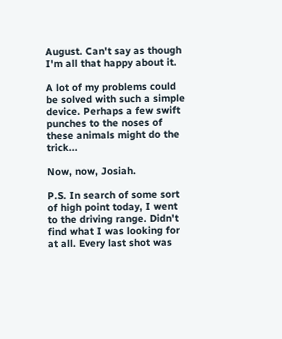August. Can't say as though I'm all that happy about it.

A lot of my problems could be solved with such a simple device. Perhaps a few swift punches to the noses of these animals might do the trick...

Now, now, Josiah.

P.S. In search of some sort of high point today, I went to the driving range. Didn't find what I was looking for at all. Every last shot was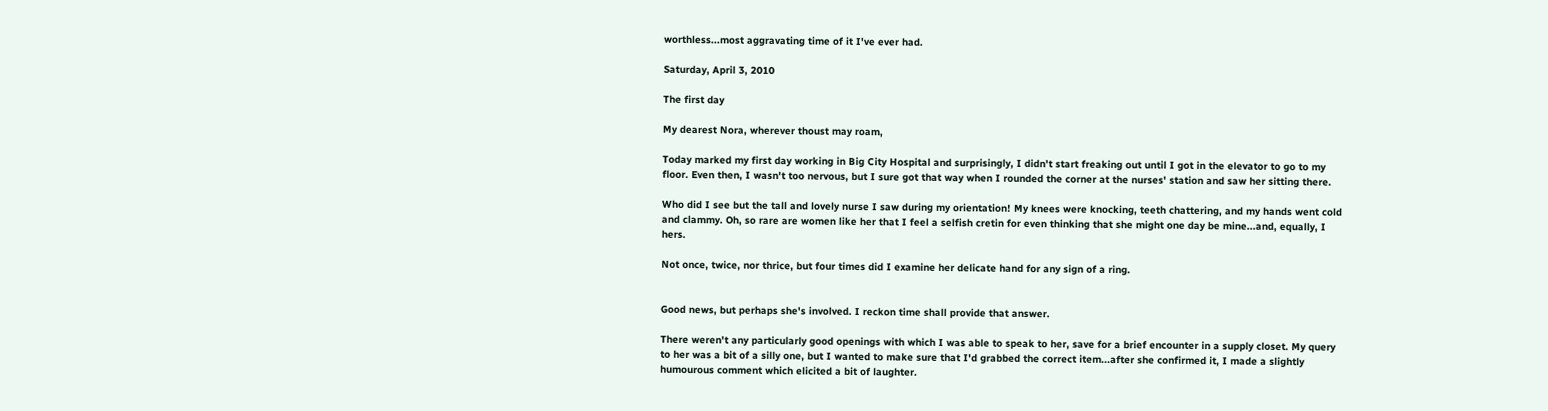worthless...most aggravating time of it I've ever had.

Saturday, April 3, 2010

The first day

My dearest Nora, wherever thoust may roam,

Today marked my first day working in Big City Hospital and surprisingly, I didn't start freaking out until I got in the elevator to go to my floor. Even then, I wasn't too nervous, but I sure got that way when I rounded the corner at the nurses' station and saw her sitting there.

Who did I see but the tall and lovely nurse I saw during my orientation! My knees were knocking, teeth chattering, and my hands went cold and clammy. Oh, so rare are women like her that I feel a selfish cretin for even thinking that she might one day be mine...and, equally, I hers.

Not once, twice, nor thrice, but four times did I examine her delicate hand for any sign of a ring.


Good news, but perhaps she's involved. I reckon time shall provide that answer.

There weren't any particularly good openings with which I was able to speak to her, save for a brief encounter in a supply closet. My query to her was a bit of a silly one, but I wanted to make sure that I'd grabbed the correct item...after she confirmed it, I made a slightly humourous comment which elicited a bit of laughter.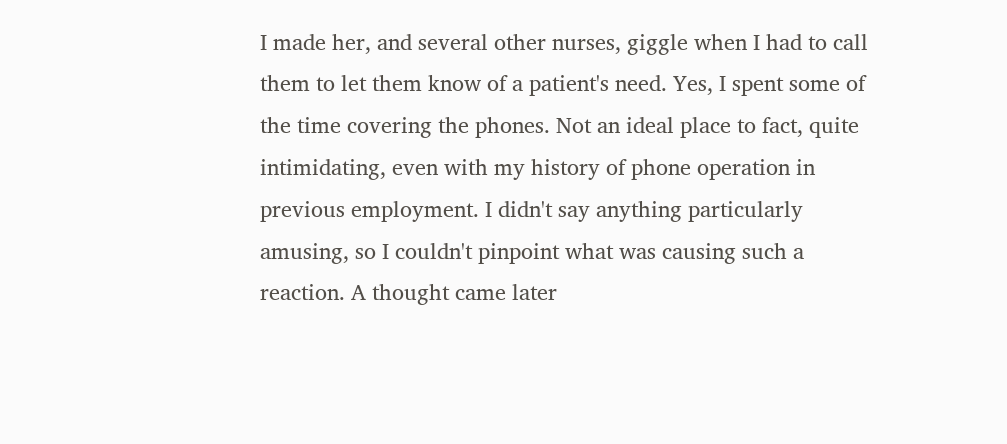I made her, and several other nurses, giggle when I had to call them to let them know of a patient's need. Yes, I spent some of the time covering the phones. Not an ideal place to fact, quite intimidating, even with my history of phone operation in previous employment. I didn't say anything particularly amusing, so I couldn't pinpoint what was causing such a reaction. A thought came later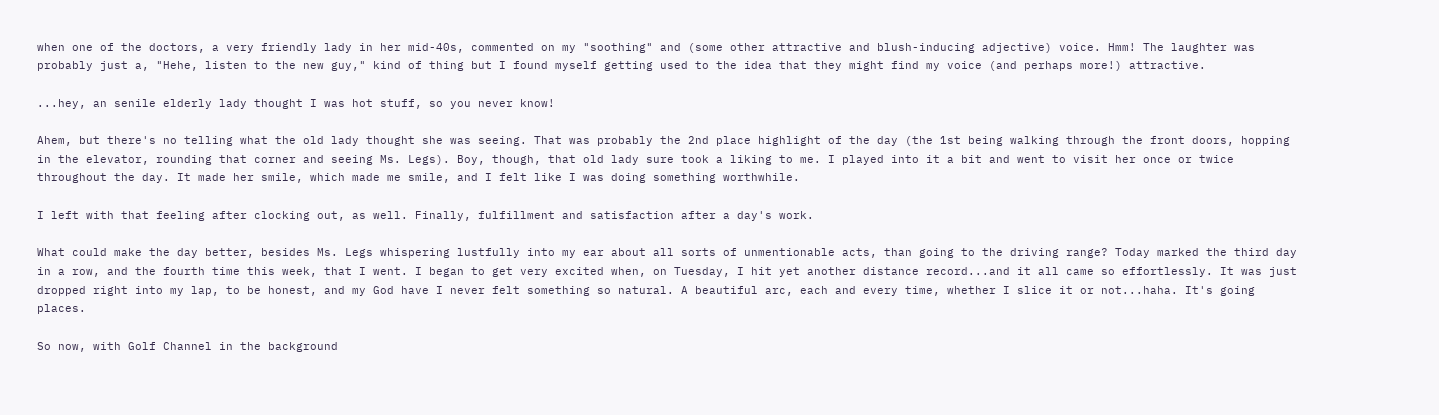when one of the doctors, a very friendly lady in her mid-40s, commented on my "soothing" and (some other attractive and blush-inducing adjective) voice. Hmm! The laughter was probably just a, "Hehe, listen to the new guy," kind of thing but I found myself getting used to the idea that they might find my voice (and perhaps more!) attractive.

...hey, an senile elderly lady thought I was hot stuff, so you never know!

Ahem, but there's no telling what the old lady thought she was seeing. That was probably the 2nd place highlight of the day (the 1st being walking through the front doors, hopping in the elevator, rounding that corner and seeing Ms. Legs). Boy, though, that old lady sure took a liking to me. I played into it a bit and went to visit her once or twice throughout the day. It made her smile, which made me smile, and I felt like I was doing something worthwhile.

I left with that feeling after clocking out, as well. Finally, fulfillment and satisfaction after a day's work.

What could make the day better, besides Ms. Legs whispering lustfully into my ear about all sorts of unmentionable acts, than going to the driving range? Today marked the third day in a row, and the fourth time this week, that I went. I began to get very excited when, on Tuesday, I hit yet another distance record...and it all came so effortlessly. It was just dropped right into my lap, to be honest, and my God have I never felt something so natural. A beautiful arc, each and every time, whether I slice it or not...haha. It's going places.

So now, with Golf Channel in the background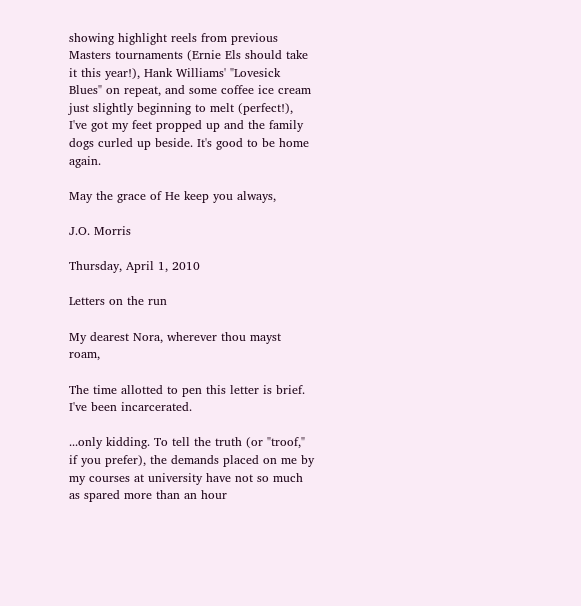showing highlight reels from previous Masters tournaments (Ernie Els should take it this year!), Hank Williams' "Lovesick Blues" on repeat, and some coffee ice cream just slightly beginning to melt (perfect!), I've got my feet propped up and the family dogs curled up beside. It's good to be home again.

May the grace of He keep you always,

J.O. Morris

Thursday, April 1, 2010

Letters on the run

My dearest Nora, wherever thou mayst roam,

The time allotted to pen this letter is brief. I've been incarcerated.

...only kidding. To tell the truth (or "troof," if you prefer), the demands placed on me by my courses at university have not so much as spared more than an hour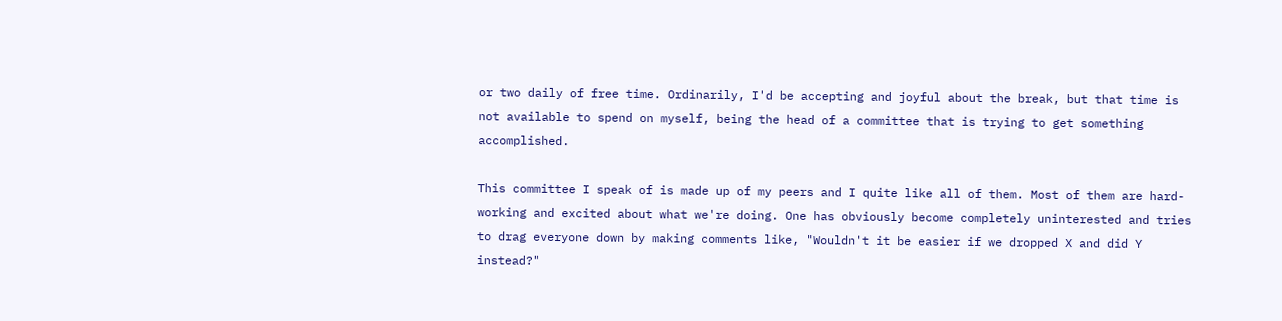or two daily of free time. Ordinarily, I'd be accepting and joyful about the break, but that time is not available to spend on myself, being the head of a committee that is trying to get something accomplished.

This committee I speak of is made up of my peers and I quite like all of them. Most of them are hard-working and excited about what we're doing. One has obviously become completely uninterested and tries to drag everyone down by making comments like, "Wouldn't it be easier if we dropped X and did Y instead?"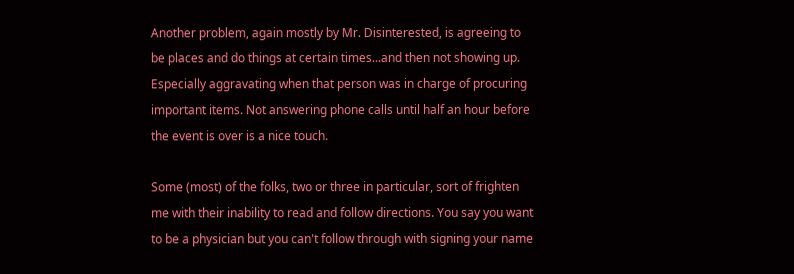Another problem, again mostly by Mr. Disinterested, is agreeing to be places and do things at certain times...and then not showing up. Especially aggravating when that person was in charge of procuring important items. Not answering phone calls until half an hour before the event is over is a nice touch.

Some (most) of the folks, two or three in particular, sort of frighten me with their inability to read and follow directions. You say you want to be a physician but you can't follow through with signing your name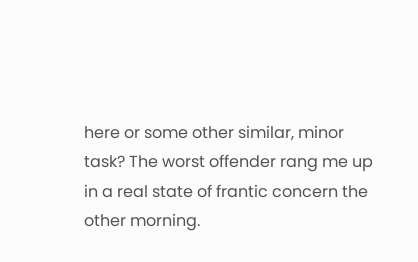here or some other similar, minor task? The worst offender rang me up in a real state of frantic concern the other morning.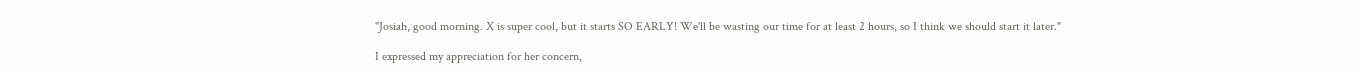"Josiah, good morning. X is super cool, but it starts SO EARLY! We'll be wasting our time for at least 2 hours, so I think we should start it later."

I expressed my appreciation for her concern,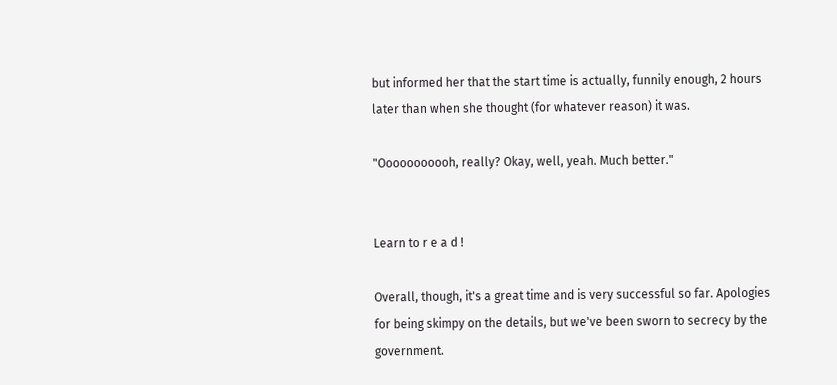but informed her that the start time is actually, funnily enough, 2 hours later than when she thought (for whatever reason) it was.

"Ooooooooooh, really? Okay, well, yeah. Much better."


Learn to r e a d !

Overall, though, it's a great time and is very successful so far. Apologies for being skimpy on the details, but we've been sworn to secrecy by the government.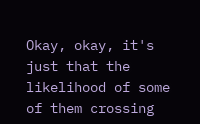Okay, okay, it's just that the likelihood of some of them crossing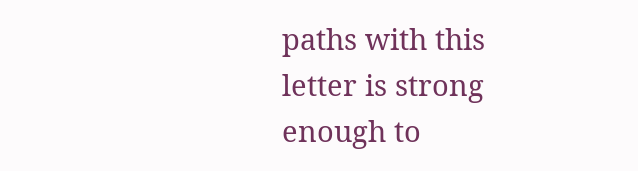paths with this letter is strong enough to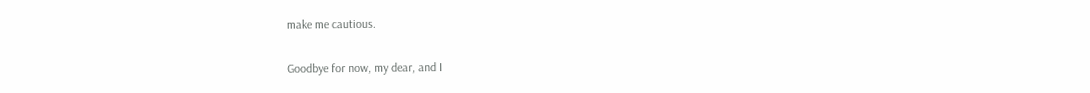make me cautious.

Goodbye for now, my dear, and I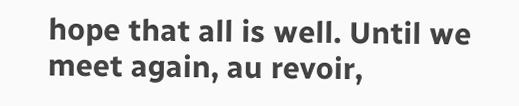hope that all is well. Until we meet again, au revoir,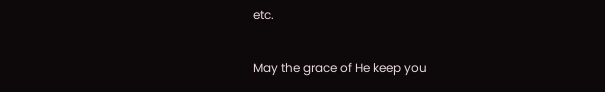etc.

May the grace of He keep you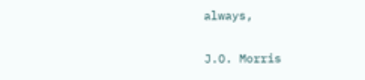always,

J.O. Morris